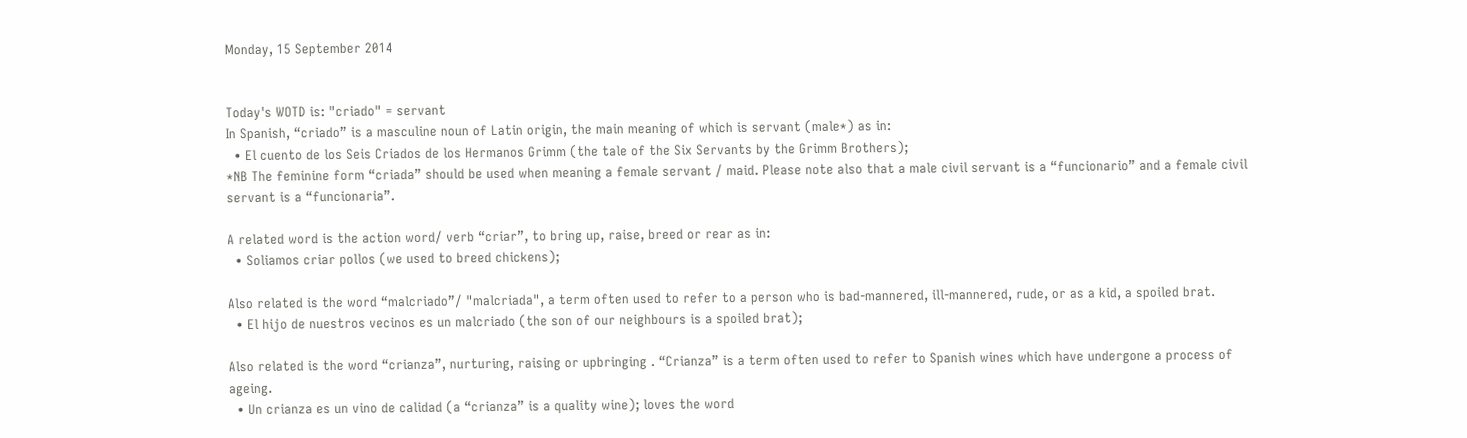Monday, 15 September 2014


Today's WOTD is: "criado" = servant
In Spanish, “criado” is a masculine noun of Latin origin, the main meaning of which is servant (male*) as in:
  • El cuento de los Seis Criados de los Hermanos Grimm (the tale of the Six Servants by the Grimm Brothers);
*NB The feminine form “criada” should be used when meaning a female servant / maid. Please note also that a male civil servant is a “funcionario” and a female civil servant is a “funcionaria”.

A related word is the action word/ verb “criar”, to bring up, raise, breed or rear as in:
  • Soliamos criar pollos (we used to breed chickens);

Also related is the word “malcriado”/ "malcriada", a term often used to refer to a person who is bad-mannered, ill-mannered, rude, or as a kid, a spoiled brat.
  • El hijo de nuestros vecinos es un malcriado (the son of our neighbours is a spoiled brat);

Also related is the word “crianza”, nurturing, raising or upbringing . “Crianza” is a term often used to refer to Spanish wines which have undergone a process of ageing.
  • Un crianza es un vino de calidad (a “crianza” is a quality wine); loves the word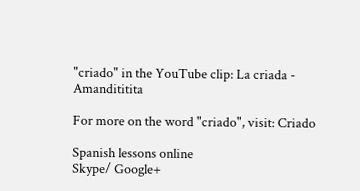"criado" in the YouTube clip: La criada - Amandititita

For more on the word "criado", visit: Criado

Spanish lessons online
Skype/ Google+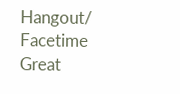Hangout/ Facetime
Great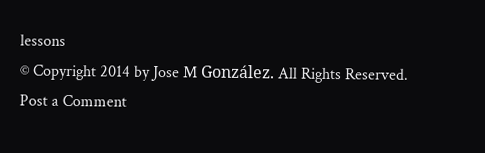lessons
© Copyright 2014 by Jose M González. All Rights Reserved.
Post a Comment